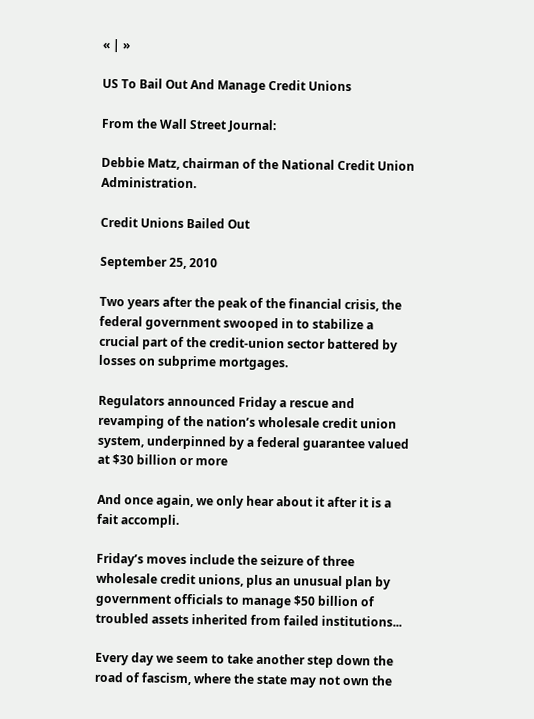« | »

US To Bail Out And Manage Credit Unions

From the Wall Street Journal:

Debbie Matz, chairman of the National Credit Union Administration.

Credit Unions Bailed Out

September 25, 2010

Two years after the peak of the financial crisis, the federal government swooped in to stabilize a crucial part of the credit-union sector battered by losses on subprime mortgages.

Regulators announced Friday a rescue and revamping of the nation’s wholesale credit union system, underpinned by a federal guarantee valued at $30 billion or more

And once again, we only hear about it after it is a fait accompli.

Friday’s moves include the seizure of three wholesale credit unions, plus an unusual plan by government officials to manage $50 billion of troubled assets inherited from failed institutions...

Every day we seem to take another step down the road of fascism, where the state may not own the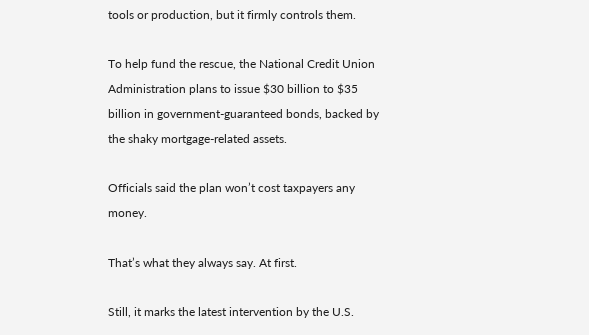tools or production, but it firmly controls them.

To help fund the rescue, the National Credit Union Administration plans to issue $30 billion to $35 billion in government-guaranteed bonds, backed by the shaky mortgage-related assets.

Officials said the plan won’t cost taxpayers any money.

That’s what they always say. At first.

Still, it marks the latest intervention by the U.S.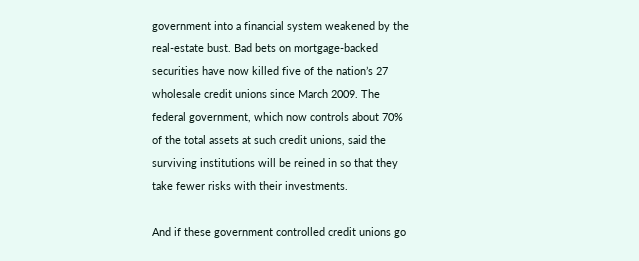government into a financial system weakened by the real-estate bust. Bad bets on mortgage-backed securities have now killed five of the nation’s 27 wholesale credit unions since March 2009. The federal government, which now controls about 70% of the total assets at such credit unions, said the surviving institutions will be reined in so that they take fewer risks with their investments.

And if these government controlled credit unions go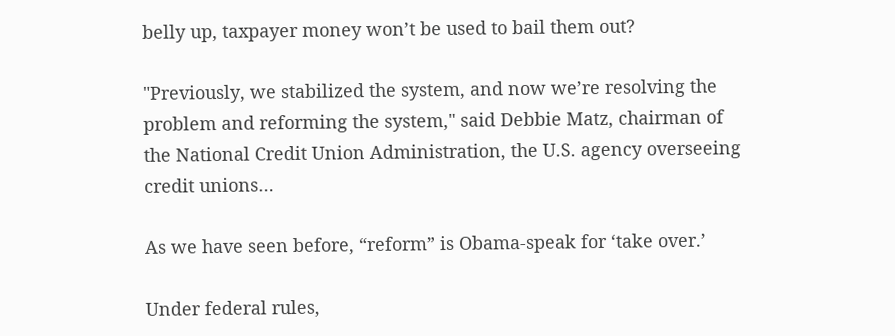belly up, taxpayer money won’t be used to bail them out?

"Previously, we stabilized the system, and now we’re resolving the problem and reforming the system," said Debbie Matz, chairman of the National Credit Union Administration, the U.S. agency overseeing credit unions…

As we have seen before, “reform” is Obama-speak for ‘take over.’

Under federal rules,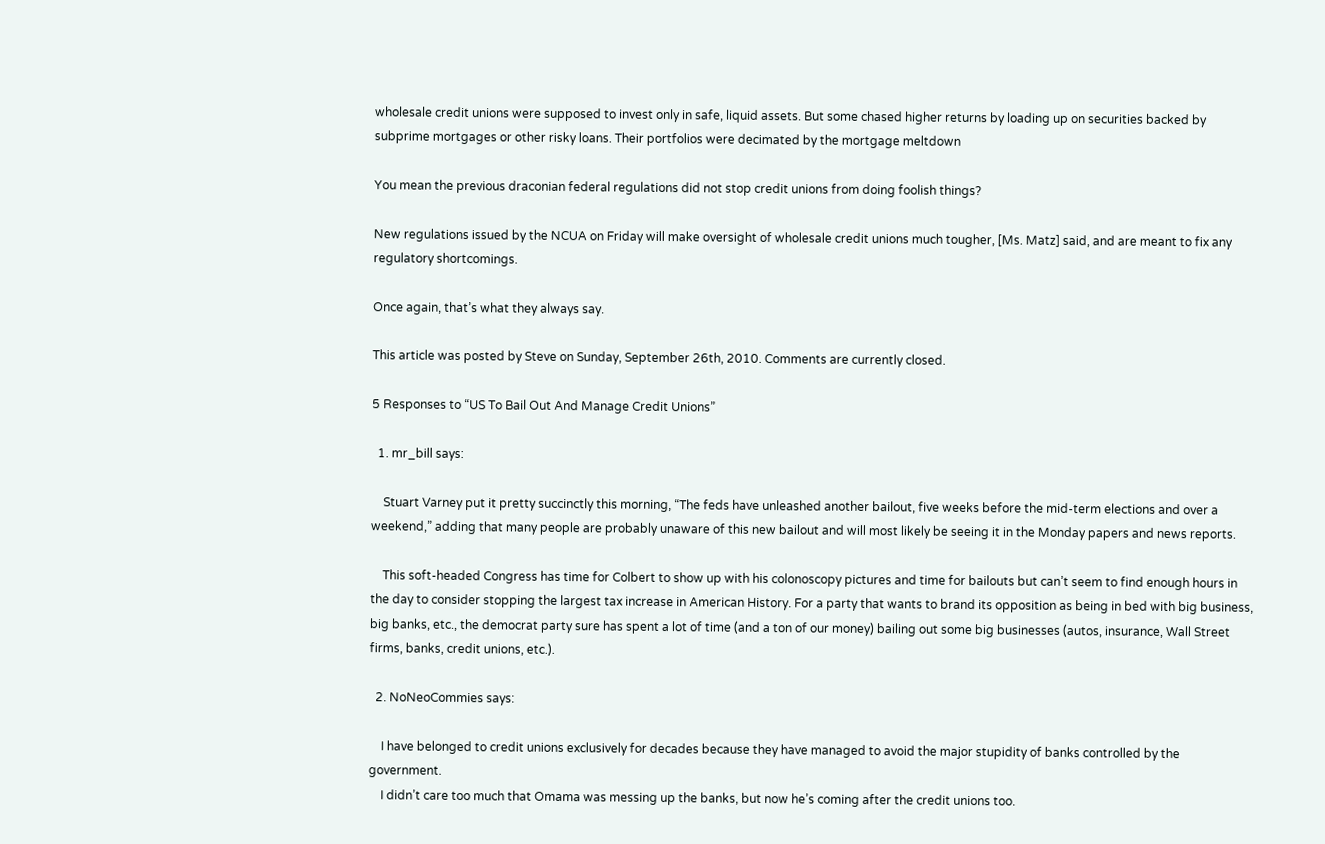wholesale credit unions were supposed to invest only in safe, liquid assets. But some chased higher returns by loading up on securities backed by subprime mortgages or other risky loans. Their portfolios were decimated by the mortgage meltdown

You mean the previous draconian federal regulations did not stop credit unions from doing foolish things?

New regulations issued by the NCUA on Friday will make oversight of wholesale credit unions much tougher, [Ms. Matz] said, and are meant to fix any regulatory shortcomings.

Once again, that’s what they always say.

This article was posted by Steve on Sunday, September 26th, 2010. Comments are currently closed.

5 Responses to “US To Bail Out And Manage Credit Unions”

  1. mr_bill says:

    Stuart Varney put it pretty succinctly this morning, “The feds have unleashed another bailout, five weeks before the mid-term elections and over a weekend,” adding that many people are probably unaware of this new bailout and will most likely be seeing it in the Monday papers and news reports.

    This soft-headed Congress has time for Colbert to show up with his colonoscopy pictures and time for bailouts but can’t seem to find enough hours in the day to consider stopping the largest tax increase in American History. For a party that wants to brand its opposition as being in bed with big business, big banks, etc., the democrat party sure has spent a lot of time (and a ton of our money) bailing out some big businesses (autos, insurance, Wall Street firms, banks, credit unions, etc.).

  2. NoNeoCommies says:

    I have belonged to credit unions exclusively for decades because they have managed to avoid the major stupidity of banks controlled by the government.
    I didn’t care too much that Omama was messing up the banks, but now he’s coming after the credit unions too.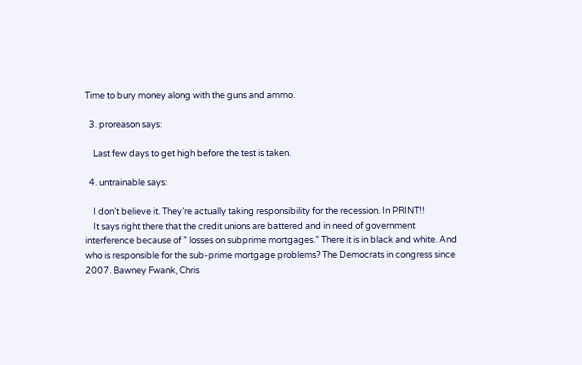Time to bury money along with the guns and ammo.

  3. proreason says:

    Last few days to get high before the test is taken.

  4. untrainable says:

    I don’t believe it. They’re actually taking responsibility for the recession. In PRINT!!
    It says right there that the credit unions are battered and in need of government interference because of ” losses on subprime mortgages.” There it is in black and white. And who is responsible for the sub-prime mortgage problems? The Democrats in congress since 2007. Bawney Fwank, Chris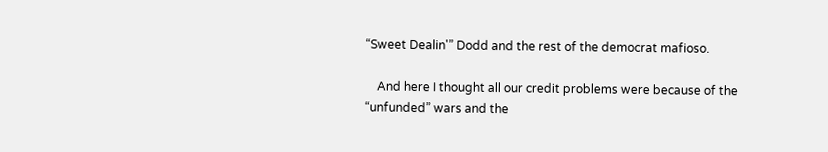“Sweet Dealin'” Dodd and the rest of the democrat mafioso.

    And here I thought all our credit problems were because of the “unfunded” wars and the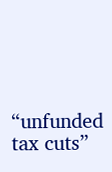“unfunded tax cuts”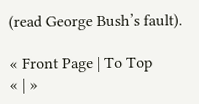(read George Bush’s fault).

« Front Page | To Top
« | »